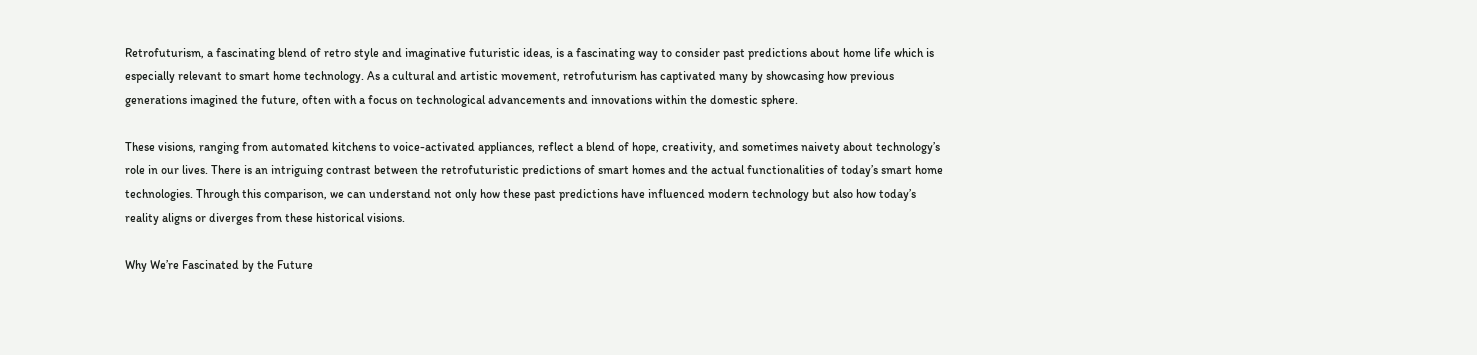Retrofuturism, a fascinating blend of retro style and imaginative futuristic ideas, is a fascinating way to consider past predictions about home life which is especially relevant to smart home technology. As a cultural and artistic movement, retrofuturism has captivated many by showcasing how previous generations imagined the future, often with a focus on technological advancements and innovations within the domestic sphere.

These visions, ranging from automated kitchens to voice-activated appliances, reflect a blend of hope, creativity, and sometimes naivety about technology’s role in our lives. There is an intriguing contrast between the retrofuturistic predictions of smart homes and the actual functionalities of today’s smart home technologies. Through this comparison, we can understand not only how these past predictions have influenced modern technology but also how today’s reality aligns or diverges from these historical visions.

Why We’re Fascinated by the Future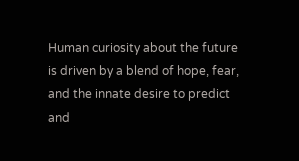Human curiosity about the future is driven by a blend of hope, fear, and the innate desire to predict and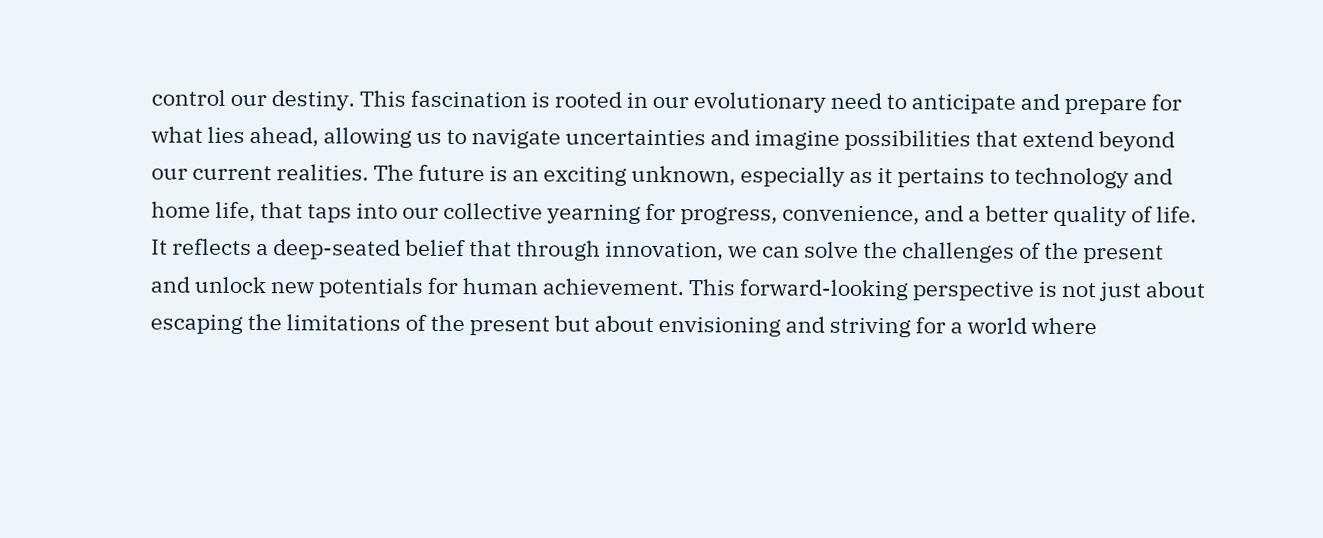control our destiny. This fascination is rooted in our evolutionary need to anticipate and prepare for what lies ahead, allowing us to navigate uncertainties and imagine possibilities that extend beyond our current realities. The future is an exciting unknown, especially as it pertains to technology and home life, that taps into our collective yearning for progress, convenience, and a better quality of life. It reflects a deep-seated belief that through innovation, we can solve the challenges of the present and unlock new potentials for human achievement. This forward-looking perspective is not just about escaping the limitations of the present but about envisioning and striving for a world where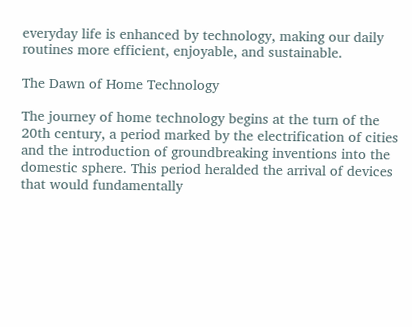everyday life is enhanced by technology, making our daily routines more efficient, enjoyable, and sustainable.

The Dawn of Home Technology

The journey of home technology begins at the turn of the 20th century, a period marked by the electrification of cities and the introduction of groundbreaking inventions into the domestic sphere. This period heralded the arrival of devices that would fundamentally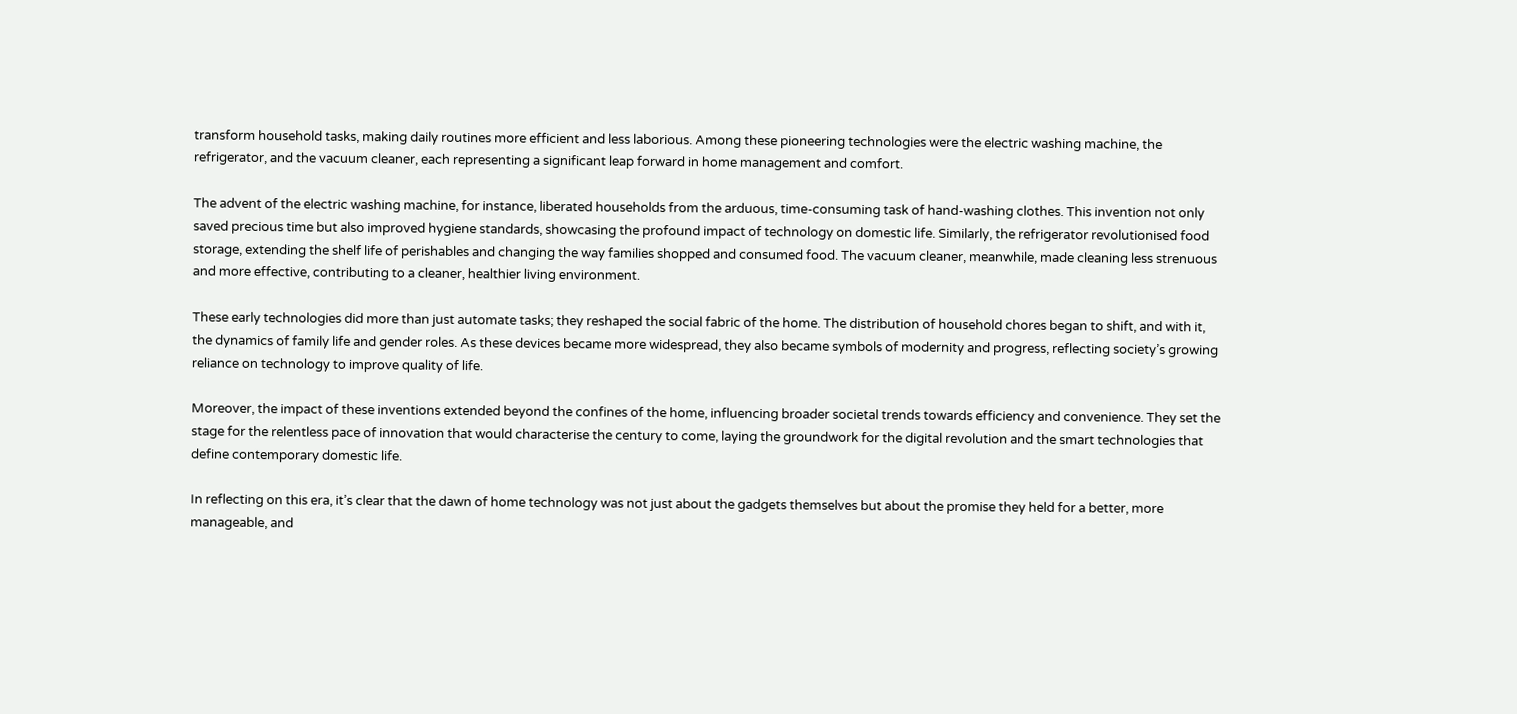transform household tasks, making daily routines more efficient and less laborious. Among these pioneering technologies were the electric washing machine, the refrigerator, and the vacuum cleaner, each representing a significant leap forward in home management and comfort.

The advent of the electric washing machine, for instance, liberated households from the arduous, time-consuming task of hand-washing clothes. This invention not only saved precious time but also improved hygiene standards, showcasing the profound impact of technology on domestic life. Similarly, the refrigerator revolutionised food storage, extending the shelf life of perishables and changing the way families shopped and consumed food. The vacuum cleaner, meanwhile, made cleaning less strenuous and more effective, contributing to a cleaner, healthier living environment.

These early technologies did more than just automate tasks; they reshaped the social fabric of the home. The distribution of household chores began to shift, and with it, the dynamics of family life and gender roles. As these devices became more widespread, they also became symbols of modernity and progress, reflecting society’s growing reliance on technology to improve quality of life.

Moreover, the impact of these inventions extended beyond the confines of the home, influencing broader societal trends towards efficiency and convenience. They set the stage for the relentless pace of innovation that would characterise the century to come, laying the groundwork for the digital revolution and the smart technologies that define contemporary domestic life.

In reflecting on this era, it’s clear that the dawn of home technology was not just about the gadgets themselves but about the promise they held for a better, more manageable, and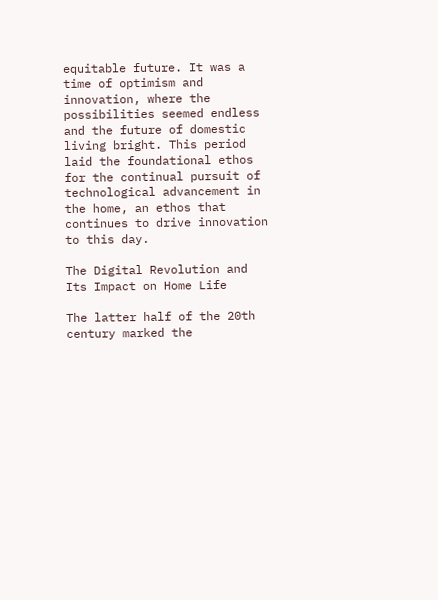equitable future. It was a time of optimism and innovation, where the possibilities seemed endless and the future of domestic living bright. This period laid the foundational ethos for the continual pursuit of technological advancement in the home, an ethos that continues to drive innovation to this day.

The Digital Revolution and Its Impact on Home Life

The latter half of the 20th century marked the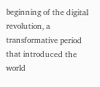beginning of the digital revolution, a transformative period that introduced the world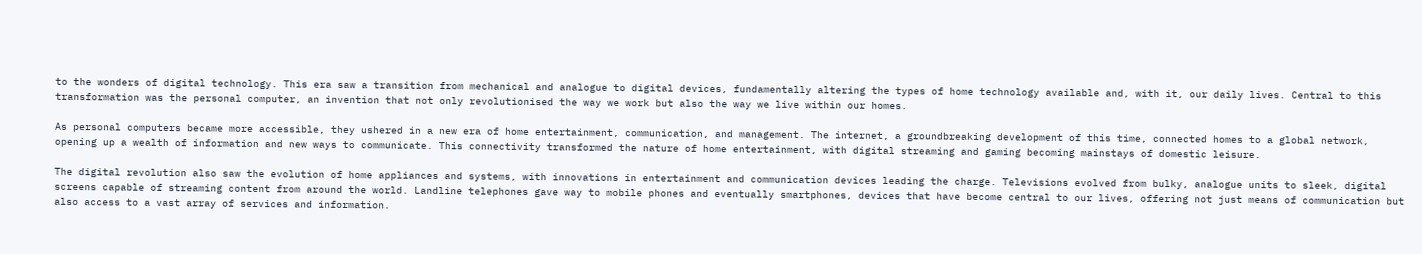to the wonders of digital technology. This era saw a transition from mechanical and analogue to digital devices, fundamentally altering the types of home technology available and, with it, our daily lives. Central to this transformation was the personal computer, an invention that not only revolutionised the way we work but also the way we live within our homes.

As personal computers became more accessible, they ushered in a new era of home entertainment, communication, and management. The internet, a groundbreaking development of this time, connected homes to a global network, opening up a wealth of information and new ways to communicate. This connectivity transformed the nature of home entertainment, with digital streaming and gaming becoming mainstays of domestic leisure.

The digital revolution also saw the evolution of home appliances and systems, with innovations in entertainment and communication devices leading the charge. Televisions evolved from bulky, analogue units to sleek, digital screens capable of streaming content from around the world. Landline telephones gave way to mobile phones and eventually smartphones, devices that have become central to our lives, offering not just means of communication but also access to a vast array of services and information.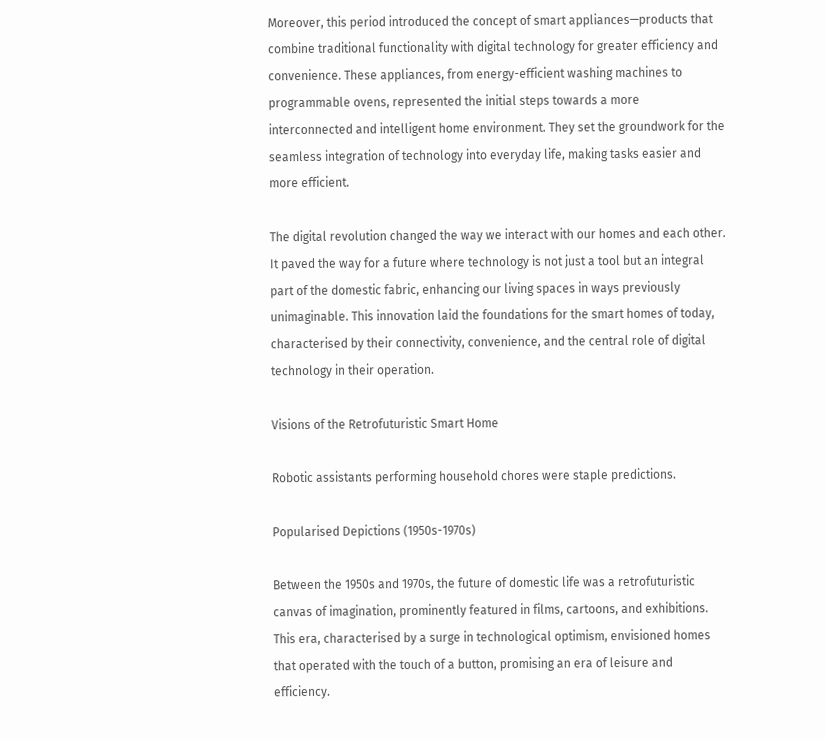Moreover, this period introduced the concept of smart appliances—products that combine traditional functionality with digital technology for greater efficiency and convenience. These appliances, from energy-efficient washing machines to programmable ovens, represented the initial steps towards a more interconnected and intelligent home environment. They set the groundwork for the seamless integration of technology into everyday life, making tasks easier and more efficient.

The digital revolution changed the way we interact with our homes and each other. It paved the way for a future where technology is not just a tool but an integral part of the domestic fabric, enhancing our living spaces in ways previously unimaginable. This innovation laid the foundations for the smart homes of today, characterised by their connectivity, convenience, and the central role of digital technology in their operation.

Visions of the Retrofuturistic Smart Home

Robotic assistants performing household chores were staple predictions.

Popularised Depictions (1950s-1970s)

Between the 1950s and 1970s, the future of domestic life was a retrofuturistic canvas of imagination, prominently featured in films, cartoons, and exhibitions. This era, characterised by a surge in technological optimism, envisioned homes that operated with the touch of a button, promising an era of leisure and efficiency.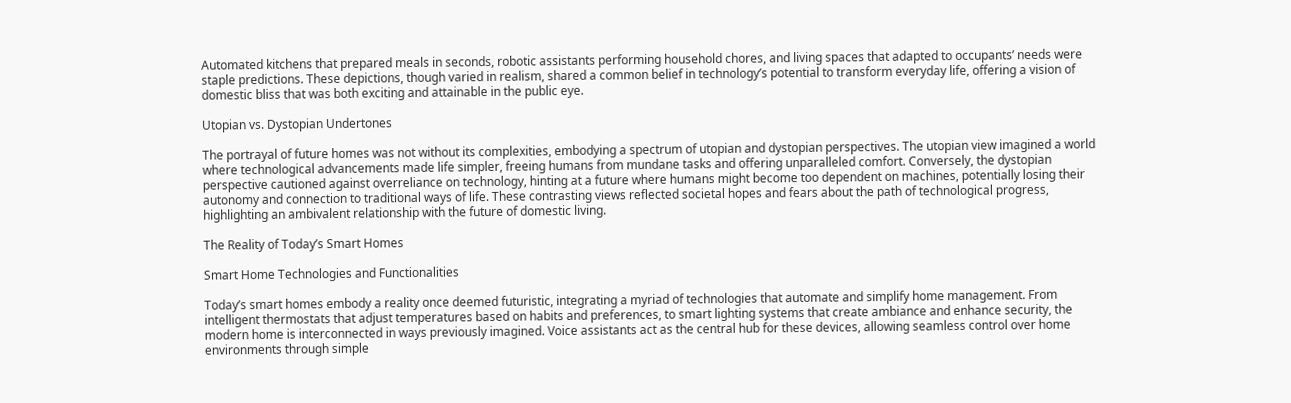Automated kitchens that prepared meals in seconds, robotic assistants performing household chores, and living spaces that adapted to occupants’ needs were staple predictions. These depictions, though varied in realism, shared a common belief in technology’s potential to transform everyday life, offering a vision of domestic bliss that was both exciting and attainable in the public eye.

Utopian vs. Dystopian Undertones

The portrayal of future homes was not without its complexities, embodying a spectrum of utopian and dystopian perspectives. The utopian view imagined a world where technological advancements made life simpler, freeing humans from mundane tasks and offering unparalleled comfort. Conversely, the dystopian perspective cautioned against overreliance on technology, hinting at a future where humans might become too dependent on machines, potentially losing their autonomy and connection to traditional ways of life. These contrasting views reflected societal hopes and fears about the path of technological progress, highlighting an ambivalent relationship with the future of domestic living.

The Reality of Today’s Smart Homes

Smart Home Technologies and Functionalities

Today’s smart homes embody a reality once deemed futuristic, integrating a myriad of technologies that automate and simplify home management. From intelligent thermostats that adjust temperatures based on habits and preferences, to smart lighting systems that create ambiance and enhance security, the modern home is interconnected in ways previously imagined. Voice assistants act as the central hub for these devices, allowing seamless control over home environments through simple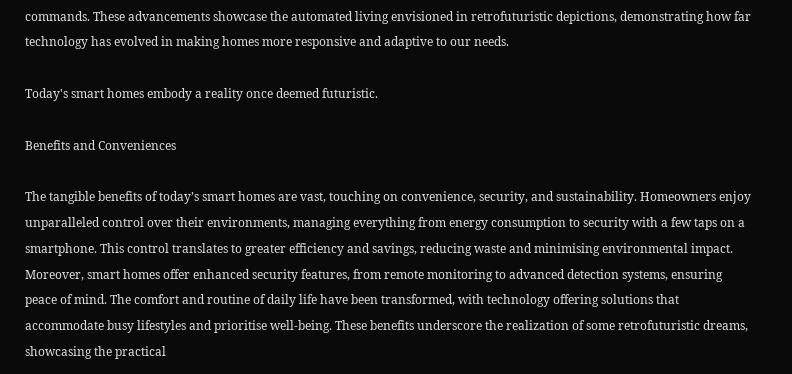commands. These advancements showcase the automated living envisioned in retrofuturistic depictions, demonstrating how far technology has evolved in making homes more responsive and adaptive to our needs.

Today's smart homes embody a reality once deemed futuristic.

Benefits and Conveniences

The tangible benefits of today’s smart homes are vast, touching on convenience, security, and sustainability. Homeowners enjoy unparalleled control over their environments, managing everything from energy consumption to security with a few taps on a smartphone. This control translates to greater efficiency and savings, reducing waste and minimising environmental impact. Moreover, smart homes offer enhanced security features, from remote monitoring to advanced detection systems, ensuring peace of mind. The comfort and routine of daily life have been transformed, with technology offering solutions that accommodate busy lifestyles and prioritise well-being. These benefits underscore the realization of some retrofuturistic dreams, showcasing the practical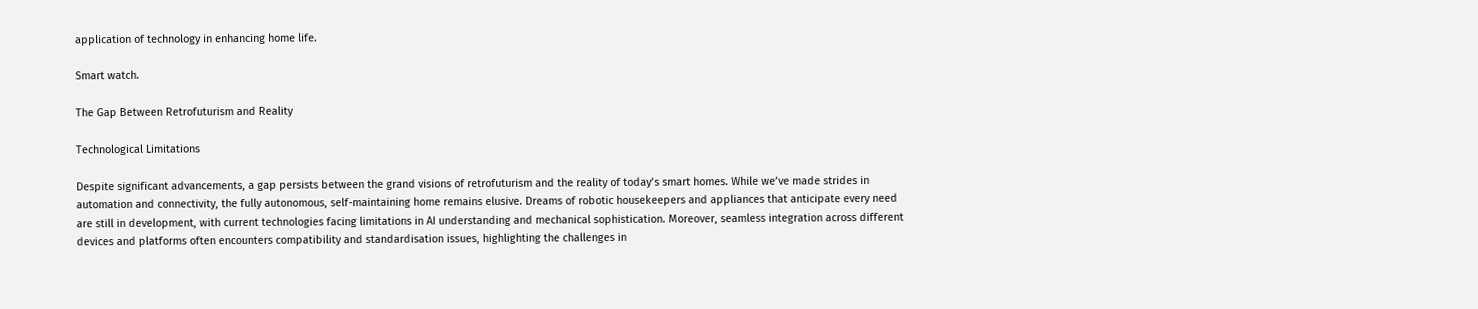application of technology in enhancing home life.

Smart watch.

The Gap Between Retrofuturism and Reality

Technological Limitations

Despite significant advancements, a gap persists between the grand visions of retrofuturism and the reality of today’s smart homes. While we’ve made strides in automation and connectivity, the fully autonomous, self-maintaining home remains elusive. Dreams of robotic housekeepers and appliances that anticipate every need are still in development, with current technologies facing limitations in AI understanding and mechanical sophistication. Moreover, seamless integration across different devices and platforms often encounters compatibility and standardisation issues, highlighting the challenges in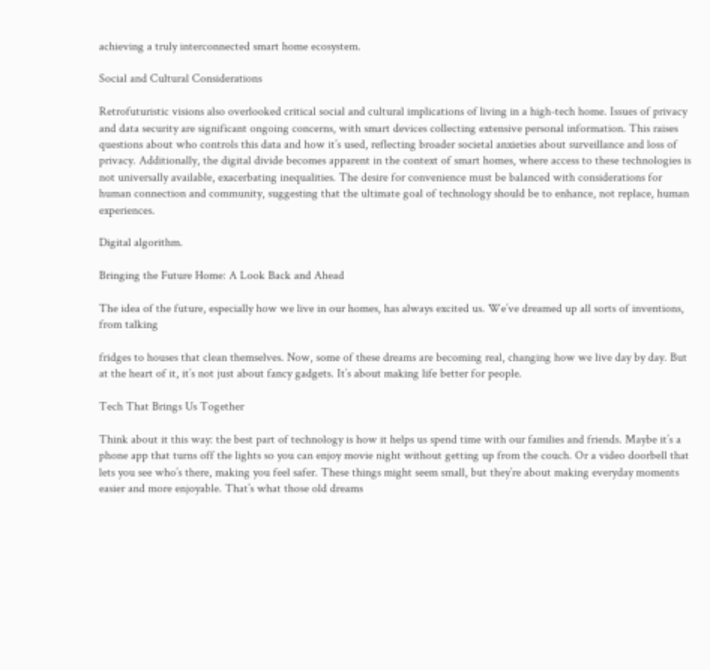achieving a truly interconnected smart home ecosystem.

Social and Cultural Considerations

Retrofuturistic visions also overlooked critical social and cultural implications of living in a high-tech home. Issues of privacy and data security are significant ongoing concerns, with smart devices collecting extensive personal information. This raises questions about who controls this data and how it’s used, reflecting broader societal anxieties about surveillance and loss of privacy. Additionally, the digital divide becomes apparent in the context of smart homes, where access to these technologies is not universally available, exacerbating inequalities. The desire for convenience must be balanced with considerations for human connection and community, suggesting that the ultimate goal of technology should be to enhance, not replace, human experiences.

Digital algorithm.

Bringing the Future Home: A Look Back and Ahead

The idea of the future, especially how we live in our homes, has always excited us. We’ve dreamed up all sorts of inventions, from talking

fridges to houses that clean themselves. Now, some of these dreams are becoming real, changing how we live day by day. But at the heart of it, it’s not just about fancy gadgets. It’s about making life better for people.

Tech That Brings Us Together

Think about it this way: the best part of technology is how it helps us spend time with our families and friends. Maybe it’s a phone app that turns off the lights so you can enjoy movie night without getting up from the couch. Or a video doorbell that lets you see who’s there, making you feel safer. These things might seem small, but they’re about making everyday moments easier and more enjoyable. That’s what those old dreams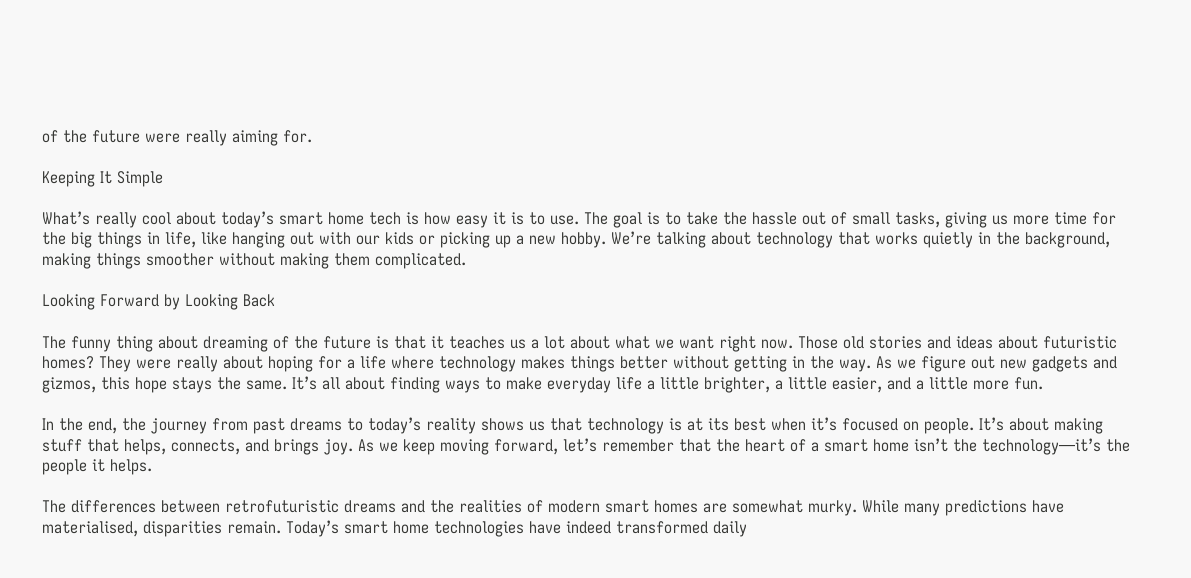of the future were really aiming for.

Keeping It Simple

What’s really cool about today’s smart home tech is how easy it is to use. The goal is to take the hassle out of small tasks, giving us more time for the big things in life, like hanging out with our kids or picking up a new hobby. We’re talking about technology that works quietly in the background, making things smoother without making them complicated.

Looking Forward by Looking Back

The funny thing about dreaming of the future is that it teaches us a lot about what we want right now. Those old stories and ideas about futuristic homes? They were really about hoping for a life where technology makes things better without getting in the way. As we figure out new gadgets and gizmos, this hope stays the same. It’s all about finding ways to make everyday life a little brighter, a little easier, and a little more fun.

In the end, the journey from past dreams to today’s reality shows us that technology is at its best when it’s focused on people. It’s about making stuff that helps, connects, and brings joy. As we keep moving forward, let’s remember that the heart of a smart home isn’t the technology—it’s the people it helps.

The differences between retrofuturistic dreams and the realities of modern smart homes are somewhat murky. While many predictions have materialised, disparities remain. Today’s smart home technologies have indeed transformed daily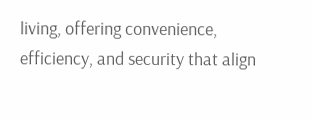living, offering convenience, efficiency, and security that align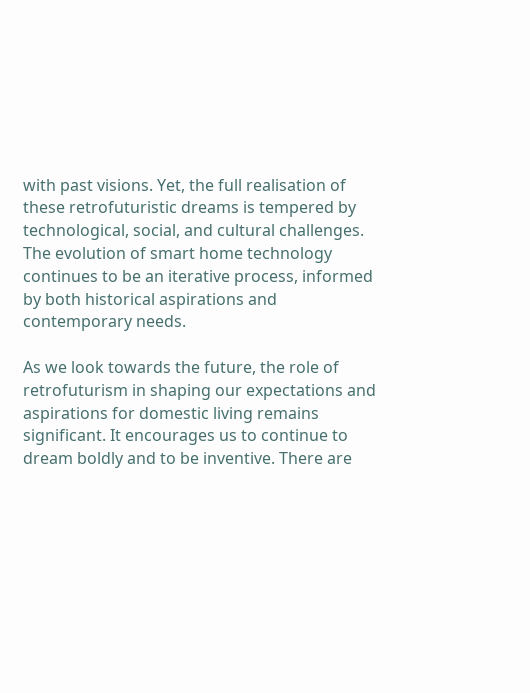with past visions. Yet, the full realisation of these retrofuturistic dreams is tempered by technological, social, and cultural challenges. The evolution of smart home technology continues to be an iterative process, informed by both historical aspirations and contemporary needs.

As we look towards the future, the role of retrofuturism in shaping our expectations and aspirations for domestic living remains significant. It encourages us to continue to dream boldly and to be inventive. There are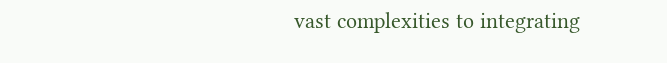vast complexities to integrating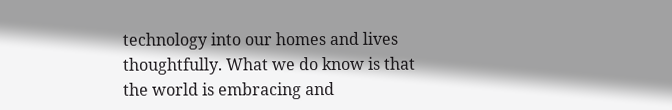technology into our homes and lives thoughtfully. What we do know is that the world is embracing and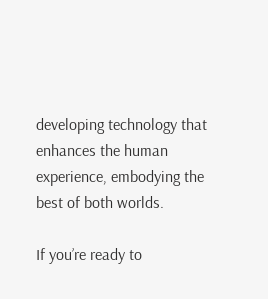developing technology that enhances the human experience, embodying the best of both worlds.

If you’re ready to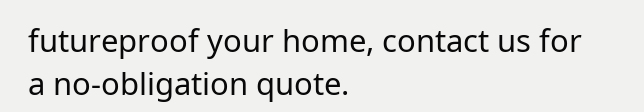futureproof your home, contact us for a no-obligation quote.